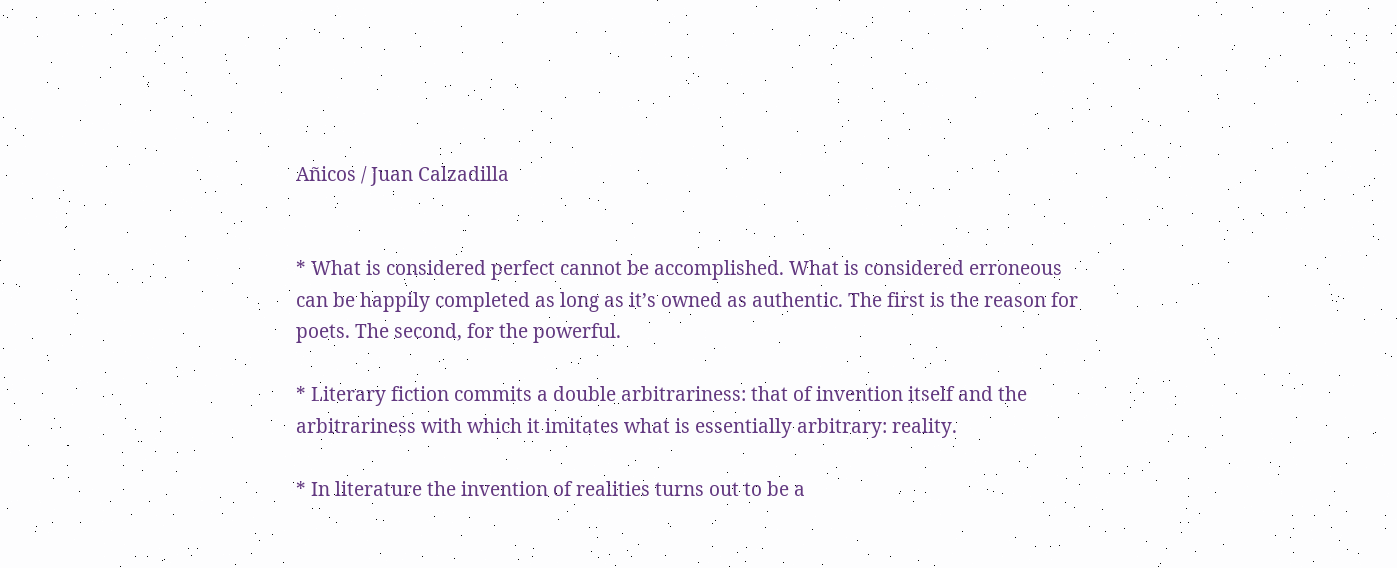Añicos / Juan Calzadilla


* What is considered perfect cannot be accomplished. What is considered erroneous can be happily completed as long as it’s owned as authentic. The first is the reason for poets. The second, for the powerful.

* Literary fiction commits a double arbitrariness: that of invention itself and the arbitrariness with which it imitates what is essentially arbitrary: reality.

* In literature the invention of realities turns out to be a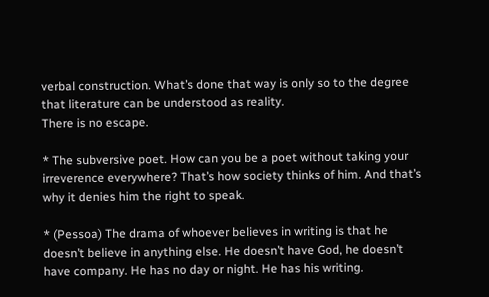verbal construction. What’s done that way is only so to the degree that literature can be understood as reality.
There is no escape.

* The subversive poet. How can you be a poet without taking your irreverence everywhere? That’s how society thinks of him. And that’s why it denies him the right to speak.

* (Pessoa) The drama of whoever believes in writing is that he doesn’t believe in anything else. He doesn’t have God, he doesn’t have company. He has no day or night. He has his writing.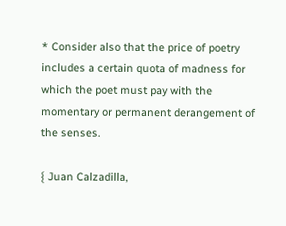* Consider also that the price of poetry includes a certain quota of madness for which the poet must pay with the momentary or permanent derangement of the senses.

{ Juan Calzadilla,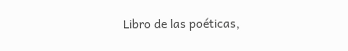Libro de las poéticas,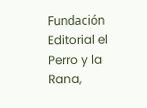Fundación Editorial el Perro y la Rana,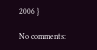2006 }

No comments: